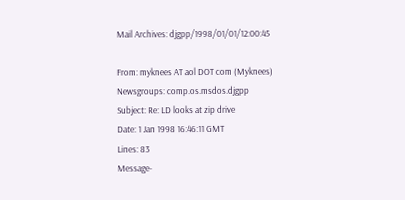Mail Archives: djgpp/1998/01/01/12:00:45

From: myknees AT aol DOT com (Myknees)
Newsgroups: comp.os.msdos.djgpp
Subject: Re: LD looks at zip drive
Date: 1 Jan 1998 16:46:11 GMT
Lines: 83
Message-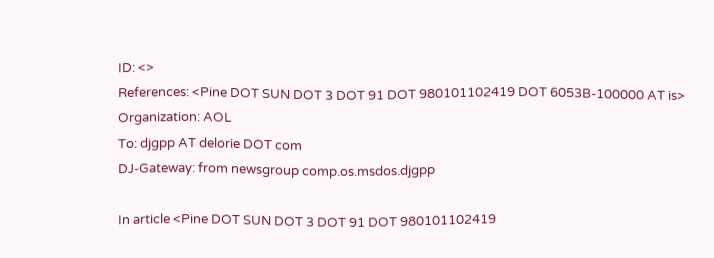ID: <>
References: <Pine DOT SUN DOT 3 DOT 91 DOT 980101102419 DOT 6053B-100000 AT is>
Organization: AOL
To: djgpp AT delorie DOT com
DJ-Gateway: from newsgroup comp.os.msdos.djgpp

In article <Pine DOT SUN DOT 3 DOT 91 DOT 980101102419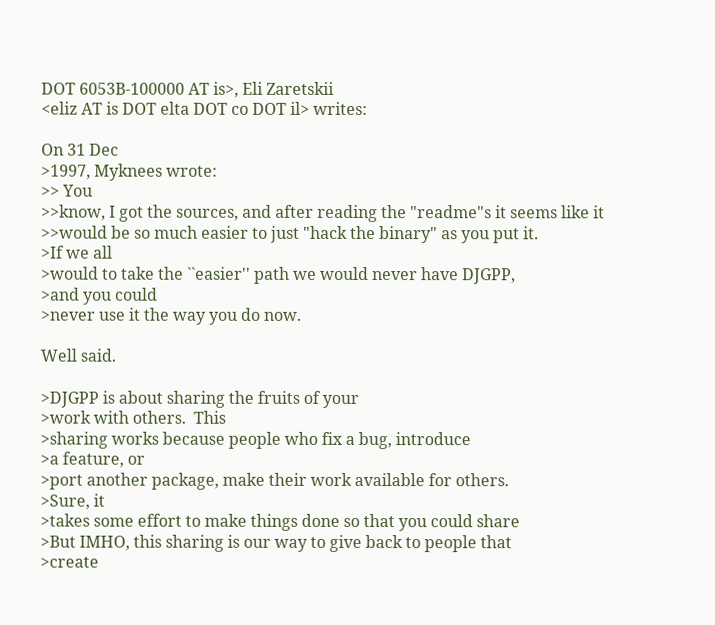DOT 6053B-100000 AT is>, Eli Zaretskii
<eliz AT is DOT elta DOT co DOT il> writes:

On 31 Dec
>1997, Myknees wrote:
>> You
>>know, I got the sources, and after reading the "readme"s it seems like it
>>would be so much easier to just "hack the binary" as you put it.
>If we all
>would to take the ``easier'' path we would never have DJGPP,
>and you could
>never use it the way you do now.

Well said.

>DJGPP is about sharing the fruits of your
>work with others.  This
>sharing works because people who fix a bug, introduce
>a feature, or
>port another package, make their work available for others.
>Sure, it
>takes some effort to make things done so that you could share
>But IMHO, this sharing is our way to give back to people that
>create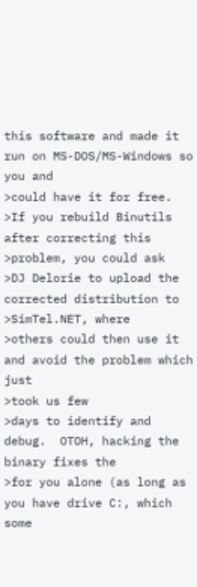this software and made it run on MS-DOS/MS-Windows so you and
>could have it for free.
>If you rebuild Binutils after correcting this
>problem, you could ask
>DJ Delorie to upload the corrected distribution to
>SimTel.NET, where
>others could then use it and avoid the problem which just
>took us few
>days to identify and debug.  OTOH, hacking the binary fixes the
>for you alone (as long as you have drive C:, which some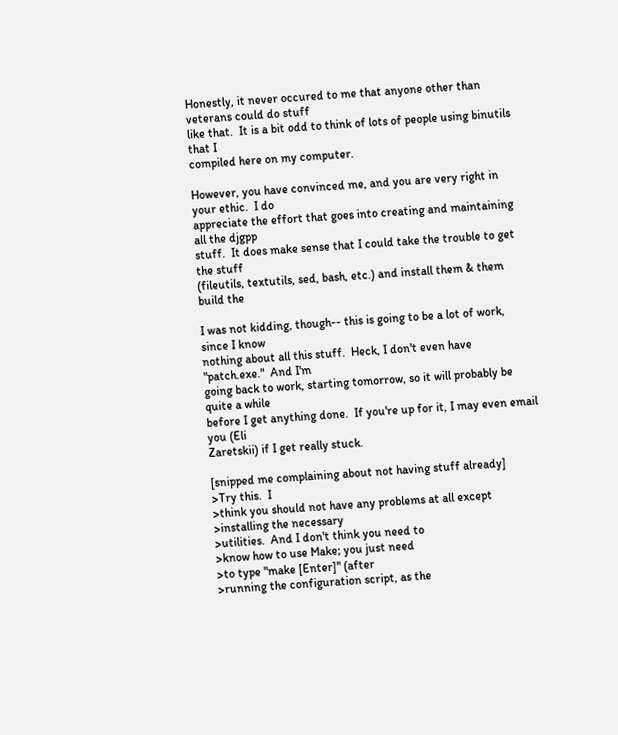Honestly, it never occured to me that anyone other than veterans could do stuff
like that.  It is a bit odd to think of lots of people using binutils that I
compiled here on my computer.

However, you have convinced me, and you are very right in your ethic.  I do
appreciate the effort that goes into creating and maintaining all the djgpp
stuff.  It does make sense that I could take the trouble to get the stuff
(fileutils, textutils, sed, bash, etc.) and install them & them build the

I was not kidding, though-- this is going to be a lot of work, since I know
nothing about all this stuff.  Heck, I don't even have "patch.exe."  And I'm
going back to work, starting tomorrow, so it will probably be quite a while
before I get anything done.  If you're up for it, I may even email you (Eli
Zaretskii) if I get really stuck.

[snipped me complaining about not having stuff already]
>Try this.  I
>think you should not have any problems at all except
>installing the necessary
>utilities.  And I don't think you need to
>know how to use Make; you just need
>to type "make [Enter]" (after
>running the configuration script, as the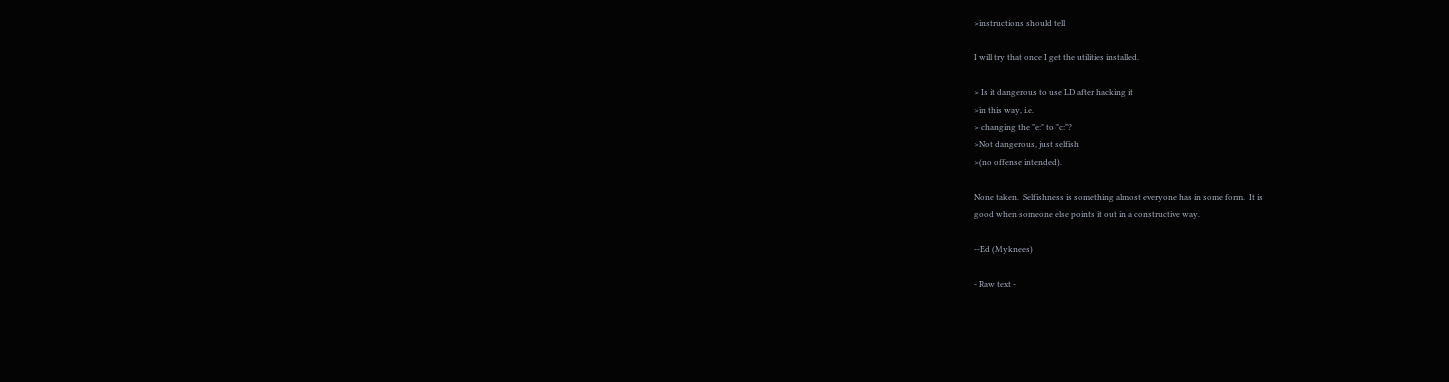>instructions should tell

I will try that once I get the utilities installed.

> Is it dangerous to use LD after hacking it
>in this way, i.e.
> changing the "e:" to "c:"?
>Not dangerous, just selfish
>(no offense intended).

None taken.  Selfishness is something almost everyone has in some form.  It is
good when someone else points it out in a constructive way.

--Ed (Myknees)

- Raw text -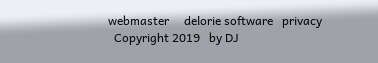webmaster     delorie software   privacy
  Copyright 2019   by DJ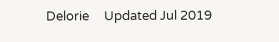Delorie     Updated Jul 2019